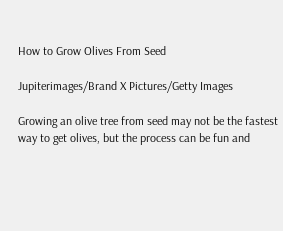How to Grow Olives From Seed

Jupiterimages/Brand X Pictures/Getty Images

Growing an olive tree from seed may not be the fastest way to get olives, but the process can be fun and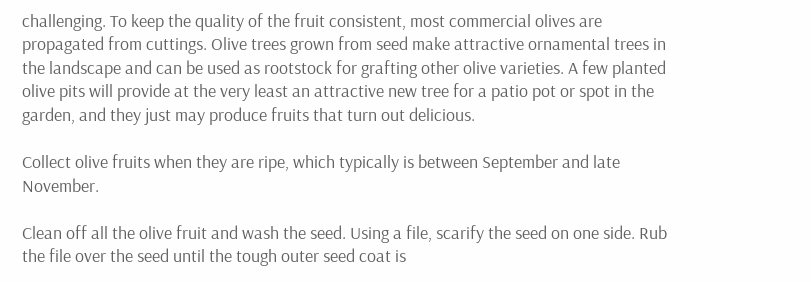challenging. To keep the quality of the fruit consistent, most commercial olives are propagated from cuttings. Olive trees grown from seed make attractive ornamental trees in the landscape and can be used as rootstock for grafting other olive varieties. A few planted olive pits will provide at the very least an attractive new tree for a patio pot or spot in the garden, and they just may produce fruits that turn out delicious.

Collect olive fruits when they are ripe, which typically is between September and late November.

Clean off all the olive fruit and wash the seed. Using a file, scarify the seed on one side. Rub the file over the seed until the tough outer seed coat is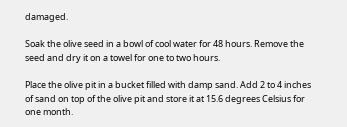damaged.

Soak the olive seed in a bowl of cool water for 48 hours. Remove the seed and dry it on a towel for one to two hours.

Place the olive pit in a bucket filled with damp sand. Add 2 to 4 inches of sand on top of the olive pit and store it at 15.6 degrees Celsius for one month.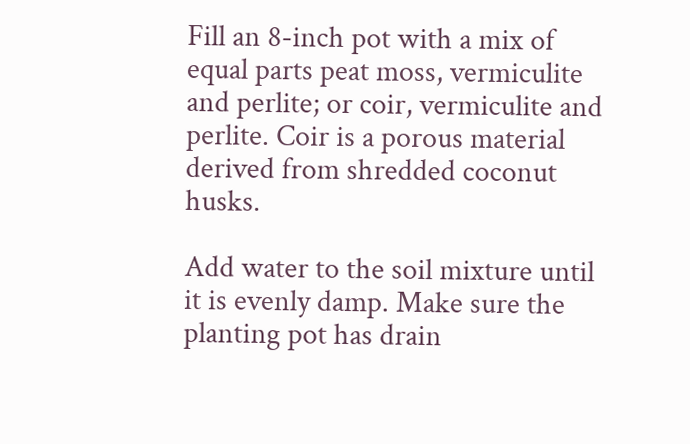Fill an 8-inch pot with a mix of equal parts peat moss, vermiculite and perlite; or coir, vermiculite and perlite. Coir is a porous material derived from shredded coconut husks.

Add water to the soil mixture until it is evenly damp. Make sure the planting pot has drain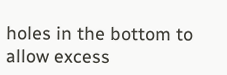holes in the bottom to allow excess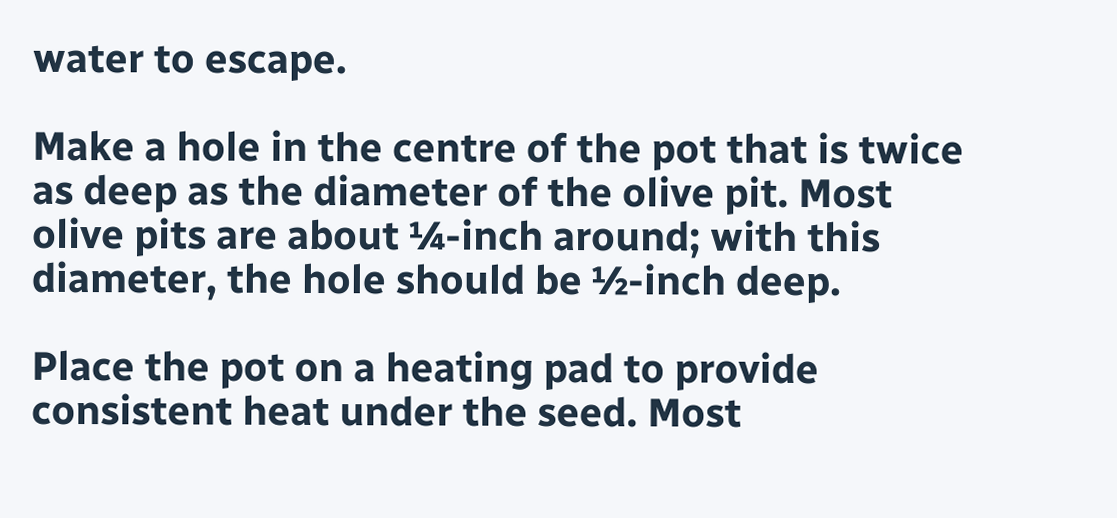water to escape.

Make a hole in the centre of the pot that is twice as deep as the diameter of the olive pit. Most olive pits are about ¼-inch around; with this diameter, the hole should be ½-inch deep.

Place the pot on a heating pad to provide consistent heat under the seed. Most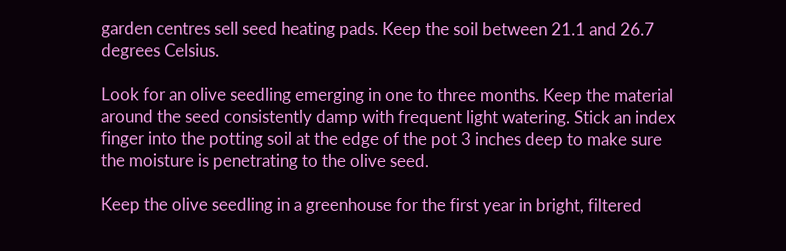garden centres sell seed heating pads. Keep the soil between 21.1 and 26.7 degrees Celsius.

Look for an olive seedling emerging in one to three months. Keep the material around the seed consistently damp with frequent light watering. Stick an index finger into the potting soil at the edge of the pot 3 inches deep to make sure the moisture is penetrating to the olive seed.

Keep the olive seedling in a greenhouse for the first year in bright, filtered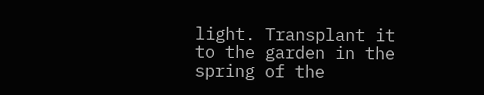light. Transplant it to the garden in the spring of the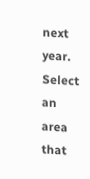next year. Select an area that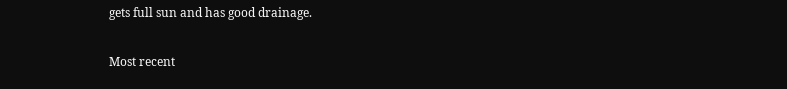gets full sun and has good drainage.

Most recent